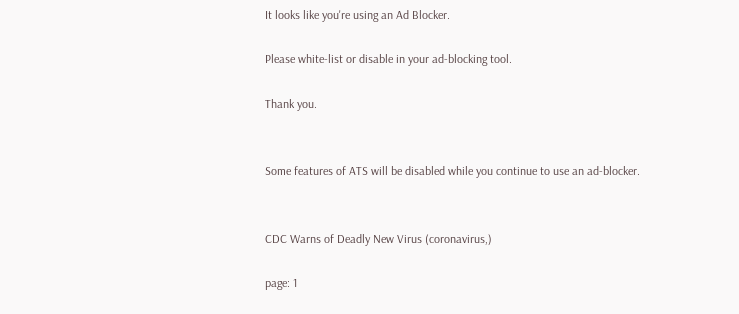It looks like you're using an Ad Blocker.

Please white-list or disable in your ad-blocking tool.

Thank you.


Some features of ATS will be disabled while you continue to use an ad-blocker.


CDC Warns of Deadly New Virus (coronavirus,)

page: 1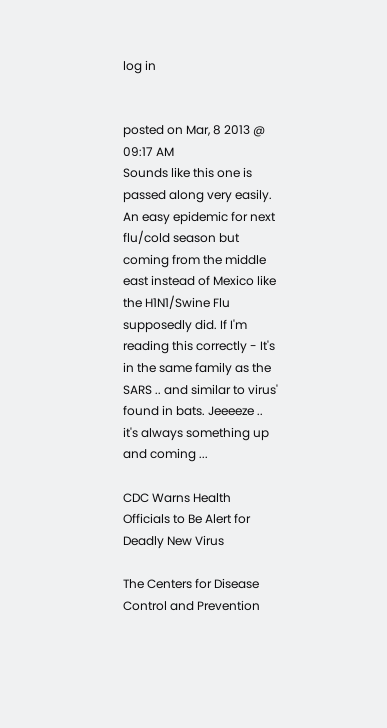log in


posted on Mar, 8 2013 @ 09:17 AM
Sounds like this one is passed along very easily. An easy epidemic for next flu/cold season but coming from the middle east instead of Mexico like the H1N1/Swine Flu supposedly did. If I'm reading this correctly - It's in the same family as the SARS .. and similar to virus' found in bats. Jeeeeze .. it's always something up and coming ...

CDC Warns Health Officials to Be Alert for Deadly New Virus

The Centers for Disease Control and Prevention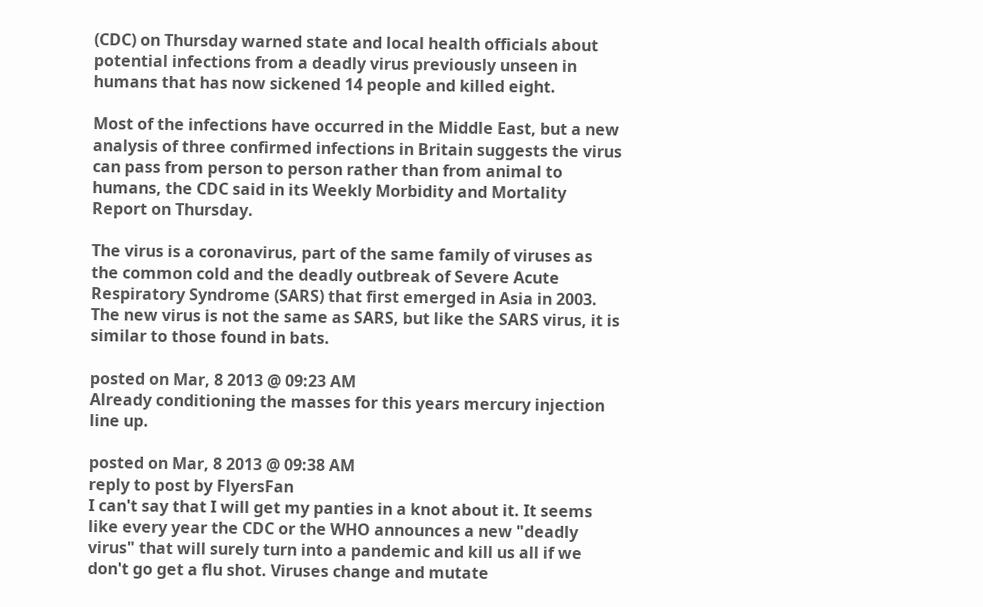(CDC) on Thursday warned state and local health officials about potential infections from a deadly virus previously unseen in humans that has now sickened 14 people and killed eight.

Most of the infections have occurred in the Middle East, but a new analysis of three confirmed infections in Britain suggests the virus can pass from person to person rather than from animal to humans, the CDC said in its Weekly Morbidity and Mortality Report on Thursday.

The virus is a coronavirus, part of the same family of viruses as the common cold and the deadly outbreak of Severe Acute Respiratory Syndrome (SARS) that first emerged in Asia in 2003. The new virus is not the same as SARS, but like the SARS virus, it is similar to those found in bats.

posted on Mar, 8 2013 @ 09:23 AM
Already conditioning the masses for this years mercury injection line up.

posted on Mar, 8 2013 @ 09:38 AM
reply to post by FlyersFan
I can't say that I will get my panties in a knot about it. It seems like every year the CDC or the WHO announces a new "deadly virus" that will surely turn into a pandemic and kill us all if we don't go get a flu shot. Viruses change and mutate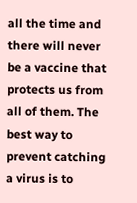all the time and there will never be a vaccine that protects us from all of them. The best way to prevent catching a virus is to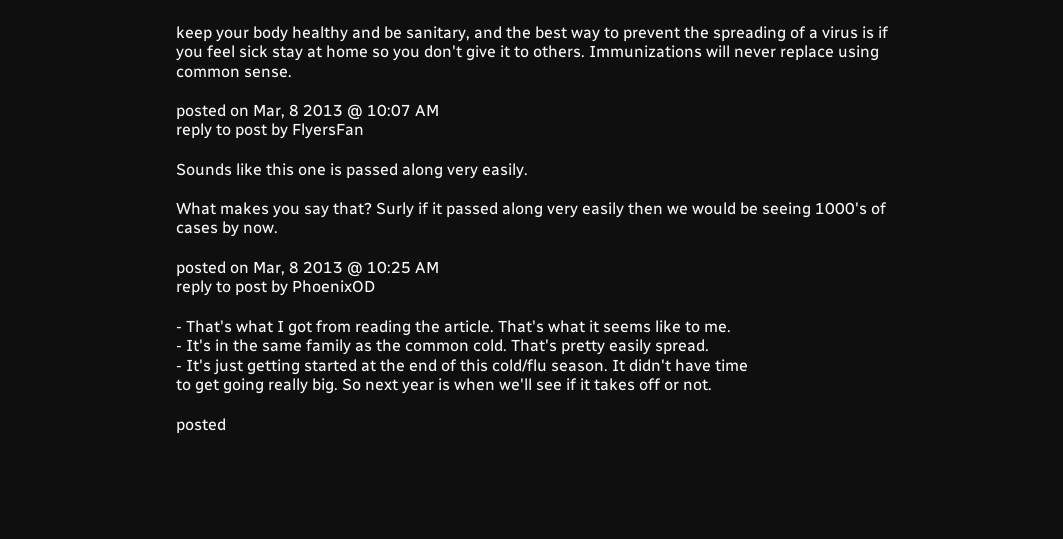keep your body healthy and be sanitary, and the best way to prevent the spreading of a virus is if you feel sick stay at home so you don't give it to others. Immunizations will never replace using common sense.

posted on Mar, 8 2013 @ 10:07 AM
reply to post by FlyersFan

Sounds like this one is passed along very easily.

What makes you say that? Surly if it passed along very easily then we would be seeing 1000's of cases by now.

posted on Mar, 8 2013 @ 10:25 AM
reply to post by PhoenixOD

- That's what I got from reading the article. That's what it seems like to me.
- It's in the same family as the common cold. That's pretty easily spread.
- It's just getting started at the end of this cold/flu season. It didn't have time
to get going really big. So next year is when we'll see if it takes off or not.

posted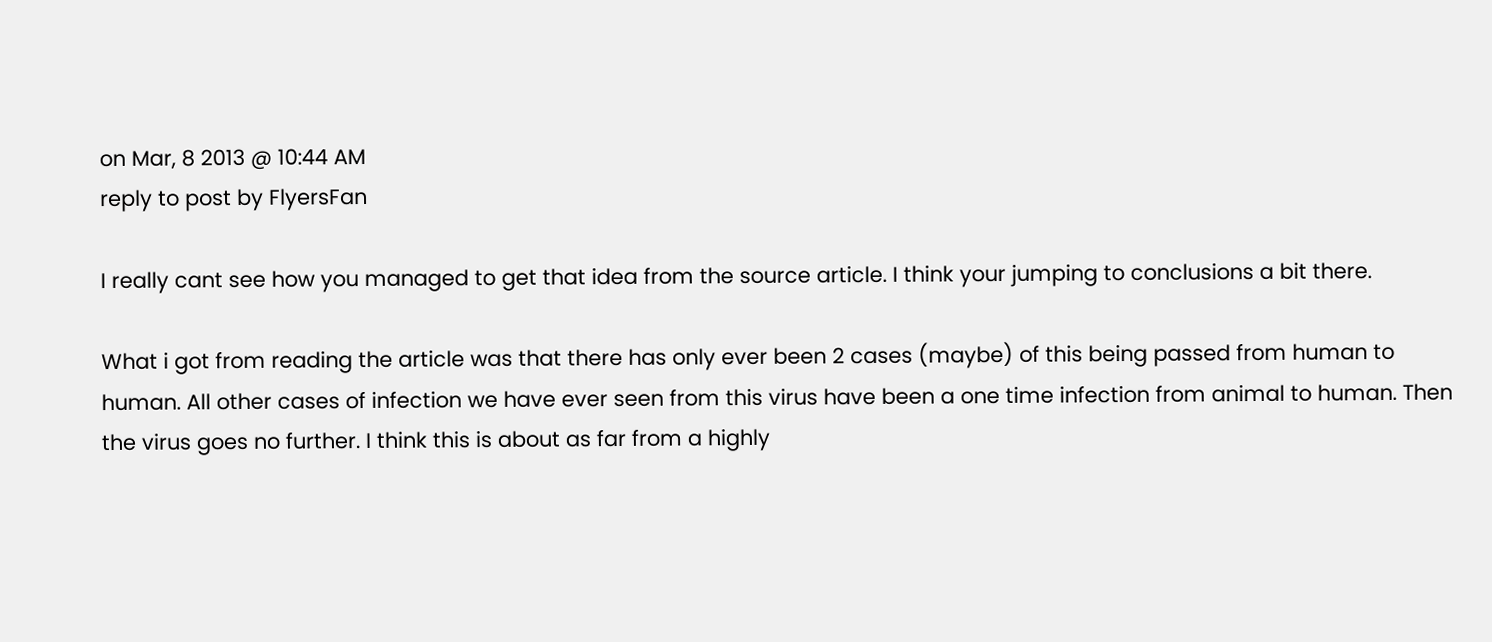on Mar, 8 2013 @ 10:44 AM
reply to post by FlyersFan

I really cant see how you managed to get that idea from the source article. I think your jumping to conclusions a bit there.

What i got from reading the article was that there has only ever been 2 cases (maybe) of this being passed from human to human. All other cases of infection we have ever seen from this virus have been a one time infection from animal to human. Then the virus goes no further. I think this is about as far from a highly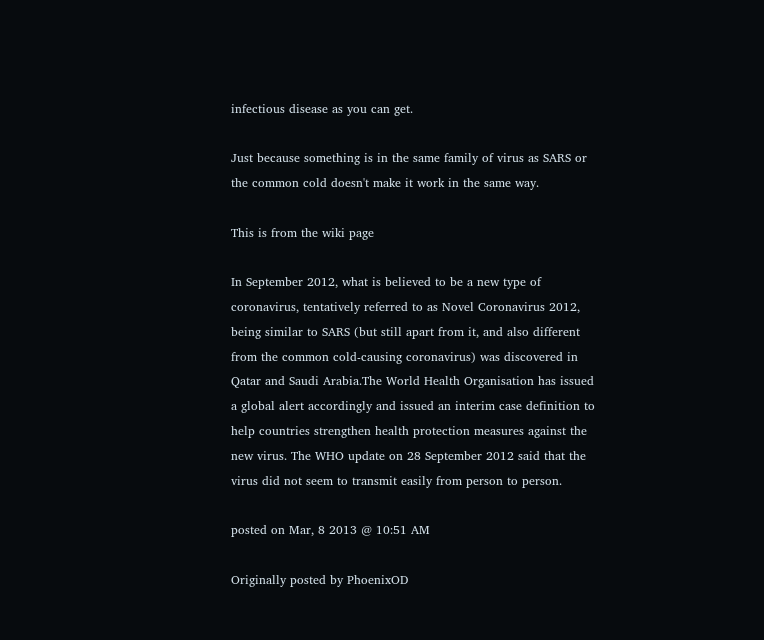infectious disease as you can get.

Just because something is in the same family of virus as SARS or the common cold doesn't make it work in the same way.

This is from the wiki page

In September 2012, what is believed to be a new type of coronavirus, tentatively referred to as Novel Coronavirus 2012, being similar to SARS (but still apart from it, and also different from the common cold-causing coronavirus) was discovered in Qatar and Saudi Arabia.The World Health Organisation has issued a global alert accordingly and issued an interim case definition to help countries strengthen health protection measures against the new virus. The WHO update on 28 September 2012 said that the virus did not seem to transmit easily from person to person.

posted on Mar, 8 2013 @ 10:51 AM

Originally posted by PhoenixOD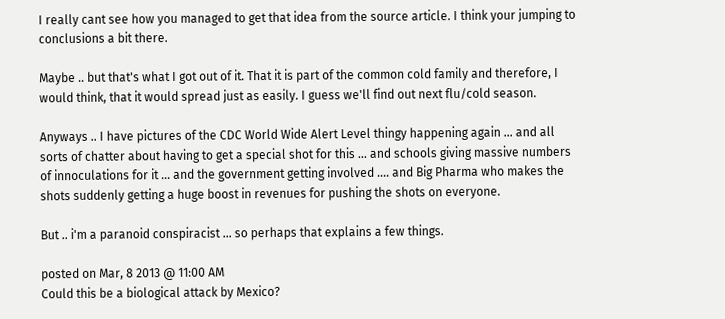I really cant see how you managed to get that idea from the source article. I think your jumping to conclusions a bit there.

Maybe .. but that's what I got out of it. That it is part of the common cold family and therefore, I would think, that it would spread just as easily. I guess we'll find out next flu/cold season.

Anyways .. I have pictures of the CDC World Wide Alert Level thingy happening again ... and all sorts of chatter about having to get a special shot for this ... and schools giving massive numbers of innoculations for it ... and the government getting involved .... and Big Pharma who makes the shots suddenly getting a huge boost in revenues for pushing the shots on everyone.

But .. i'm a paranoid conspiracist ... so perhaps that explains a few things.

posted on Mar, 8 2013 @ 11:00 AM
Could this be a biological attack by Mexico?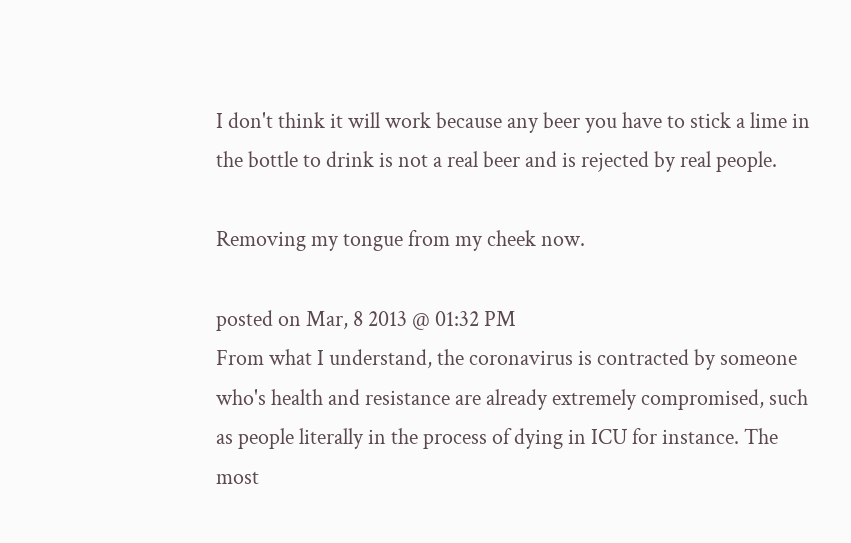I don't think it will work because any beer you have to stick a lime in the bottle to drink is not a real beer and is rejected by real people.

Removing my tongue from my cheek now.

posted on Mar, 8 2013 @ 01:32 PM
From what I understand, the coronavirus is contracted by someone who's health and resistance are already extremely compromised, such as people literally in the process of dying in ICU for instance. The most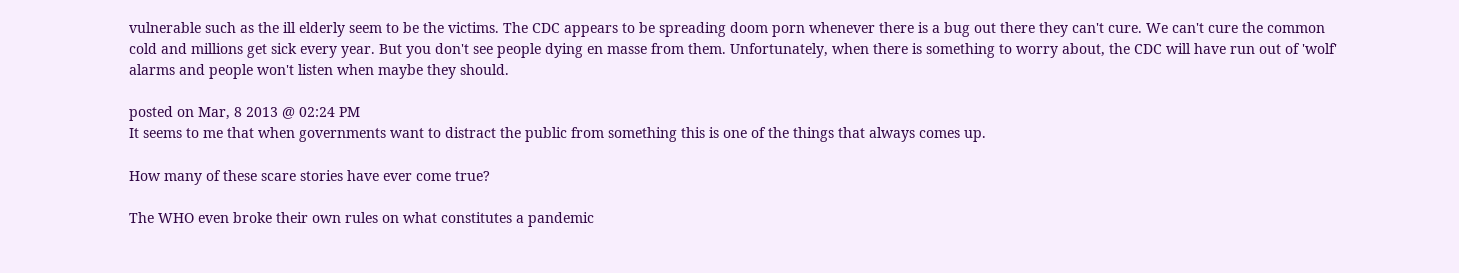vulnerable such as the ill elderly seem to be the victims. The CDC appears to be spreading doom porn whenever there is a bug out there they can't cure. We can't cure the common cold and millions get sick every year. But you don't see people dying en masse from them. Unfortunately, when there is something to worry about, the CDC will have run out of 'wolf' alarms and people won't listen when maybe they should.

posted on Mar, 8 2013 @ 02:24 PM
It seems to me that when governments want to distract the public from something this is one of the things that always comes up.

How many of these scare stories have ever come true?

The WHO even broke their own rules on what constitutes a pandemic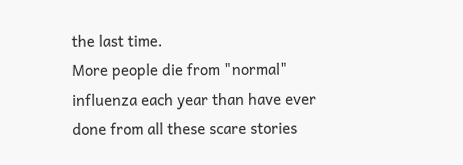the last time.
More people die from "normal" influenza each year than have ever done from all these scare stories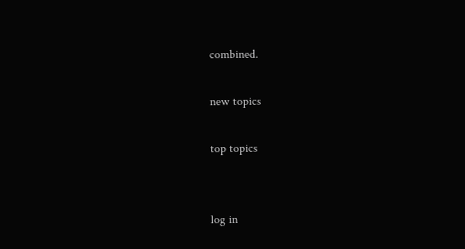combined.

new topics

top topics


log in